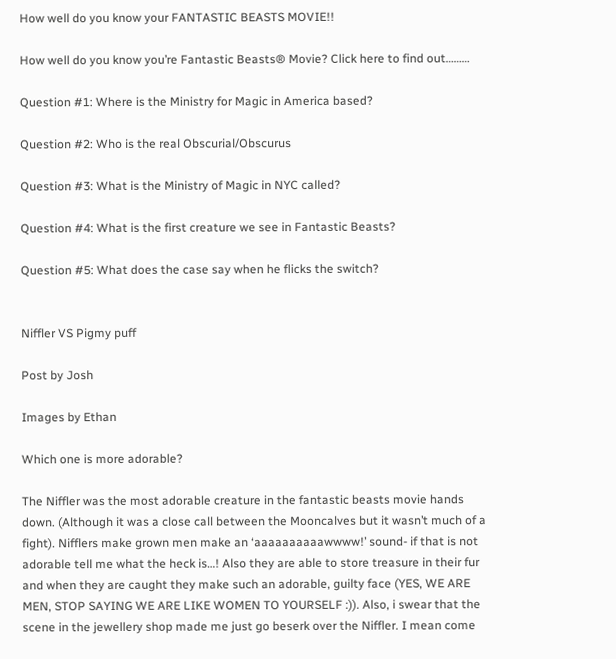How well do you know your FANTASTIC BEASTS MOVIE!!

How well do you know you’re Fantastic Beasts® Movie? Click here to find out………

Question #1: Where is the Ministry for Magic in America based?

Question #2: Who is the real Obscurial/Obscurus

Question #3: What is the Ministry of Magic in NYC called?

Question #4: What is the first creature we see in Fantastic Beasts?

Question #5: What does the case say when he flicks the switch?


Niffler VS Pigmy puff

Post by Josh

Images by Ethan

Which one is more adorable?

The Niffler was the most adorable creature in the fantastic beasts movie hands down. (Although it was a close call between the Mooncalves but it wasn’t much of a fight). Nifflers make grown men make an ‘aaaaaaaaaawwww!’ sound- if that is not adorable tell me what the heck is…! Also they are able to store treasure in their fur and when they are caught they make such an adorable, guilty face (YES, WE ARE MEN, STOP SAYING WE ARE LIKE WOMEN TO YOURSELF :)). Also, i swear that the scene in the jewellery shop made me just go beserk over the Niffler. I mean come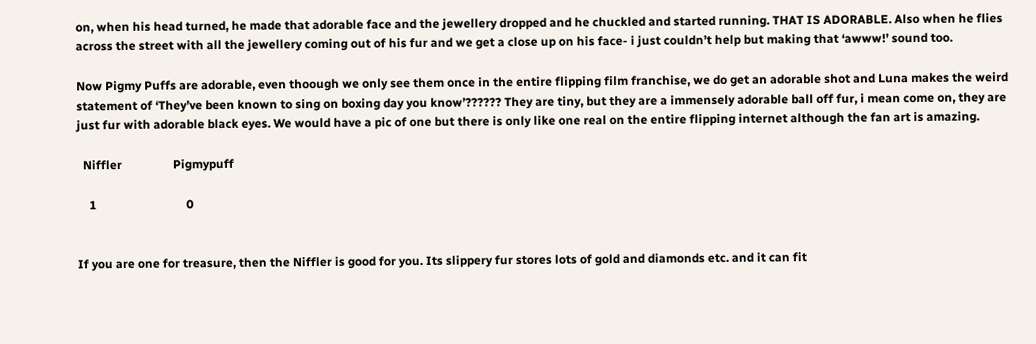on, when his head turned, he made that adorable face and the jewellery dropped and he chuckled and started running. THAT IS ADORABLE. Also when he flies across the street with all the jewellery coming out of his fur and we get a close up on his face- i just couldn’t help but making that ‘awww!’ sound too.

Now Pigmy Puffs are adorable, even thoough we only see them once in the entire flipping film franchise, we do get an adorable shot and Luna makes the weird statement of ‘They’ve been known to sing on boxing day you know’?????? They are tiny, but they are a immensely adorable ball off fur, i mean come on, they are just fur with adorable black eyes. We would have a pic of one but there is only like one real on the entire flipping internet although the fan art is amazing.

  Niffler                 Pigmypuff

    1                              0


If you are one for treasure, then the Niffler is good for you. Its slippery fur stores lots of gold and diamonds etc. and it can fit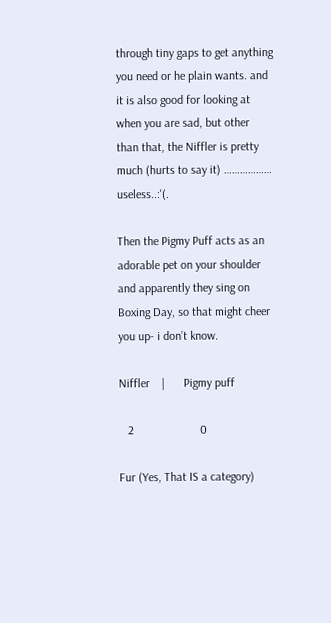through tiny gaps to get anything you need or he plain wants. and it is also good for looking at when you are sad, but other than that, the Niffler is pretty much (hurts to say it) ……………… useless..:'(.

Then the Pigmy Puff acts as an adorable pet on your shoulder and apparently they sing on Boxing Day, so that might cheer you up- i don’t know.

Niffler    |      Pigmy puff

   2                      0

Fur (Yes, That IS a category)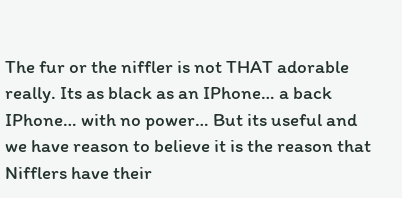The fur or the niffler is not THAT adorable really. Its as black as an IPhone… a back IPhone… with no power… But its useful and we have reason to believe it is the reason that Nifflers have their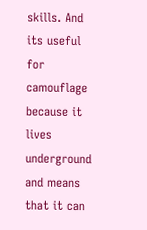skills. And its useful for camouflage because it lives underground and means that it can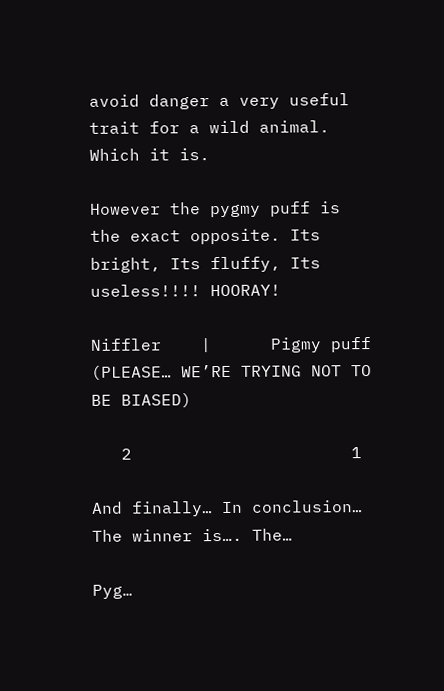avoid danger a very useful trait for a wild animal. Which it is.

However the pygmy puff is the exact opposite. Its bright, Its fluffy, Its useless!!!! HOORAY!

Niffler    |      Pigmy puff                  (PLEASE… WE’RE TRYING NOT TO BE BIASED)

   2                      1

And finally… In conclusion… The winner is…. The…

Pyg…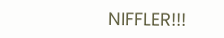NIFFLER!!!